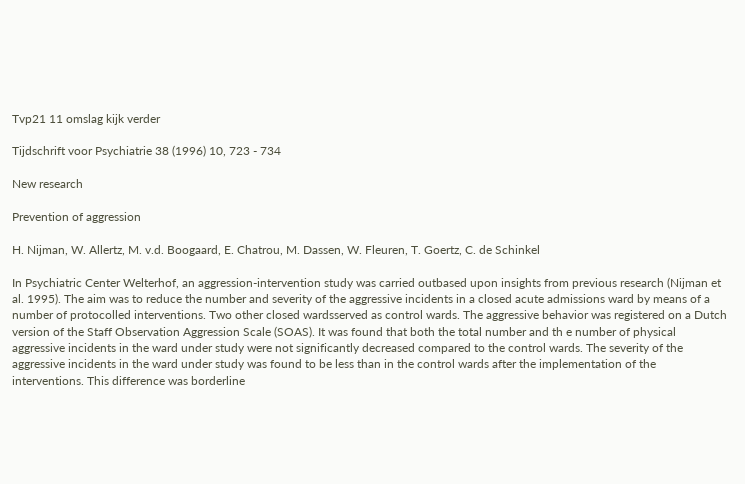Tvp21 11 omslag kijk verder

Tijdschrift voor Psychiatrie 38 (1996) 10, 723 - 734

New research

Prevention of aggression

H. Nijman, W. Allertz, M. v.d. Boogaard, E. Chatrou, M. Dassen, W. Fleuren, T. Goertz, C. de Schinkel

In Psychiatric Center Welterhof, an aggression-intervention study was carried outbased upon insights from previous research (Nijman et al. 1995). The aim was to reduce the number and severity of the aggressive incidents in a closed acute admissions ward by means of a number of protocolled interventions. Two other closed wardsserved as control wards. The aggressive behavior was registered on a Dutch version of the Staff Observation Aggression Scale (SOAS). It was found that both the total number and th e number of physical aggressive incidents in the ward under study were not significantly decreased compared to the control wards. The severity of the aggressive incidents in the ward under study was found to be less than in the control wards after the implementation of the interventions. This difference was borderline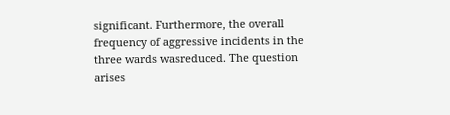significant. Furthermore, the overall frequency of aggressive incidents in the three wards wasreduced. The question arises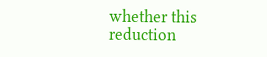whether this reduction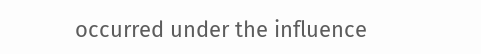occurred under the influence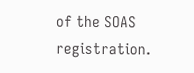of the SOAS registration.